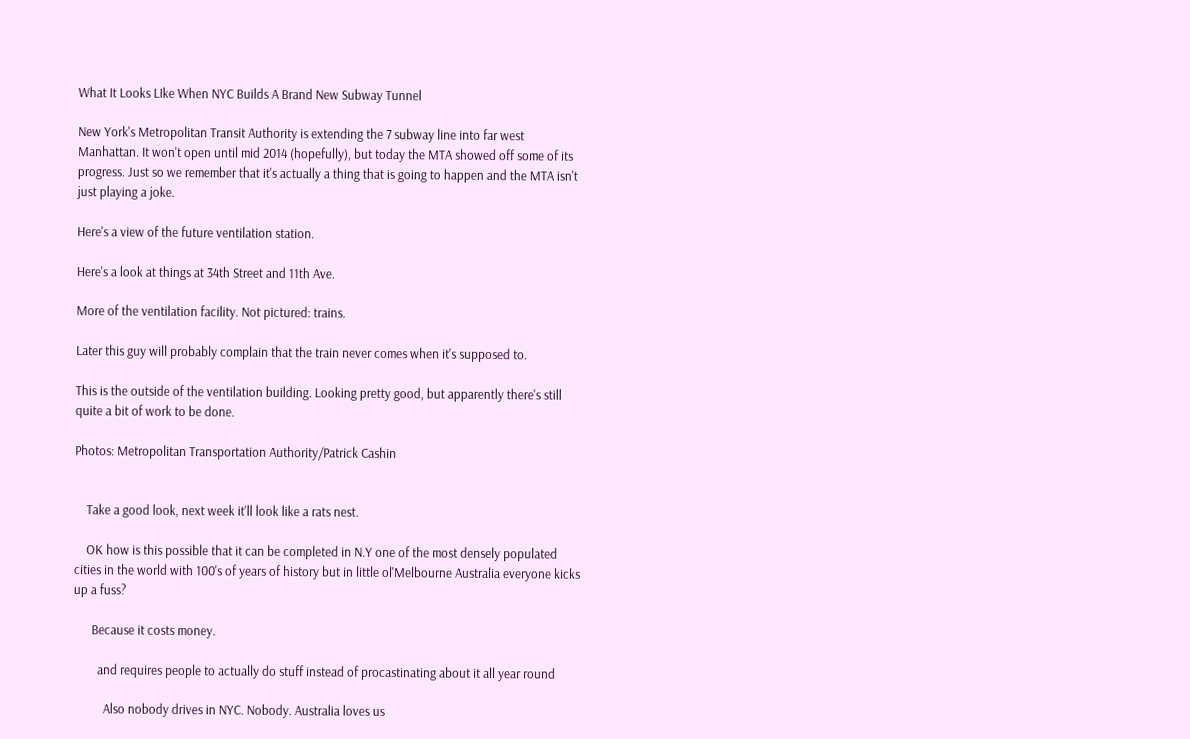What It Looks LIke When NYC Builds A Brand New Subway Tunnel

New York's Metropolitan Transit Authority is extending the 7 subway line into far west Manhattan. It won't open until mid 2014 (hopefully), but today the MTA showed off some of its progress. Just so we remember that it's actually a thing that is going to happen and the MTA isn't just playing a joke.

Here's a view of the future ventilation station.

Here's a look at things at 34th Street and 11th Ave.

More of the ventilation facility. Not pictured: trains.

Later this guy will probably complain that the train never comes when it's supposed to.

This is the outside of the ventilation building. Looking pretty good, but apparently there's still quite a bit of work to be done.

Photos: Metropolitan Transportation Authority/Patrick Cashin


    Take a good look, next week it'll look like a rats nest.

    OK how is this possible that it can be completed in N.Y one of the most densely populated cities in the world with 100's of years of history but in little ol'Melbourne Australia everyone kicks up a fuss?

      Because it costs money.

        and requires people to actually do stuff instead of procastinating about it all year round

          Also nobody drives in NYC. Nobody. Australia loves us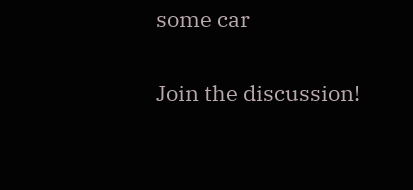some car

Join the discussion!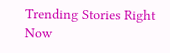Trending Stories Right Now